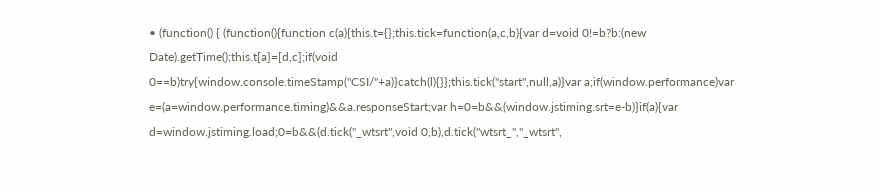• (function() { (function(){function c(a){this.t={};this.tick=function(a,c,b){var d=void 0!=b?b:(new Date).getTime();this.t[a]=[d,c];if(void 0==b)try{window.console.timeStamp("CSI/"+a)}catch(l){}};this.tick("start",null,a)}var a;if(window.performance)var e=(a=window.performance.timing)&&a.responseStart;var h=0=b&&(window.jstiming.srt=e-b)}if(a){var d=window.jstiming.load;0=b&&(d.tick("_wtsrt",void 0,b),d.tick("wtsrt_","_wtsrt",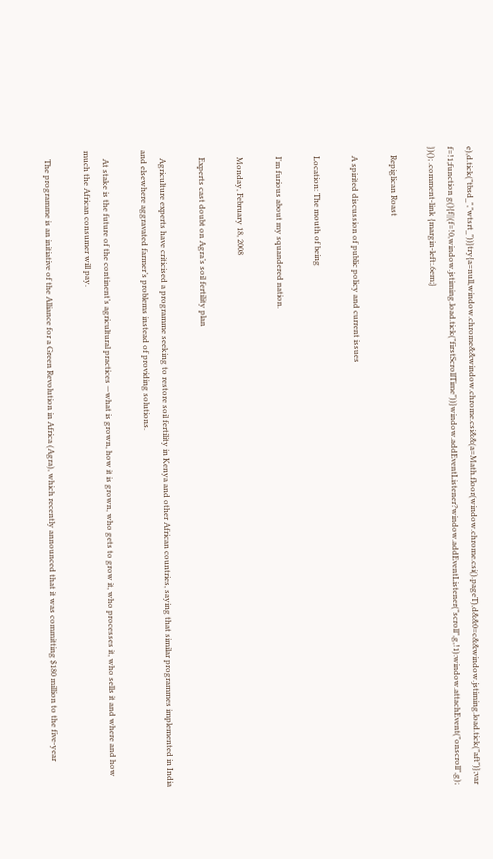e),d.tick("tbsd_","wtsrt_"))}try{a=null,window.chrome&&window.chrome.csi&&(a=Math.floor(window.chrome.csi().pageT),d&&0=c&&window.jstiming.load.tick("aft")};var f=!1;function g(){f||(f=!0,window.jstiming.load.tick("firstScrollTime"))}window.addEventListener?window.addEventListener("scroll",g,!1):window.attachEvent("onscroll",g); })(); .comment-link {margin-left:.6em;}

    Repiglican Roast

    A spirited discussion of public policy and current issues

    Location: The mouth of being

    I'm furious about my squandered nation.

    Monday, February 18, 2008

    Experts cast doubt on Agra’s soil fertility plan

    Agriculture experts have criticised a programme seeking to restore soil fertility in Kenya and other African countries, saying that similar programmes implemented in India and elsewhere aggravated farmer’s problems instead of providing solutions.

    At stake is the future of the continent’s agricultural practices —what is grown, how it is grown, who gets to grow it, who processes it, who sells it and where and how much the African consumer will pay.

    The programme is an initiative of the Alliance for a Green Revolution in Africa (Agra), which recently announced that it was committing $180 million to the five-year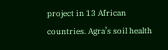project in 13 African countries. Agra’s soil health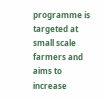programme is targeted at small scale farmers and aims to increase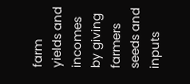farm yields and incomes by giving farmers seeds and inputs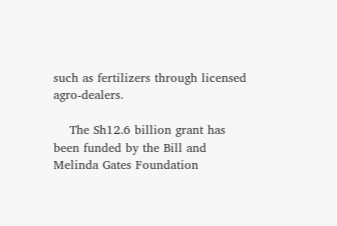such as fertilizers through licensed agro-dealers.

    The Sh12.6 billion grant has been funded by the Bill and Melinda Gates Foundation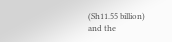(Sh11.55 billion) and the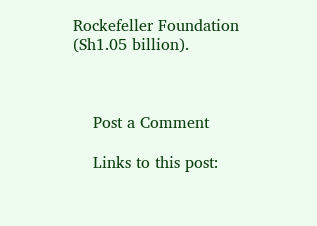Rockefeller Foundation (Sh1.05 billion).



    Post a Comment

    Links to this post: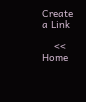Create a Link

    << Home